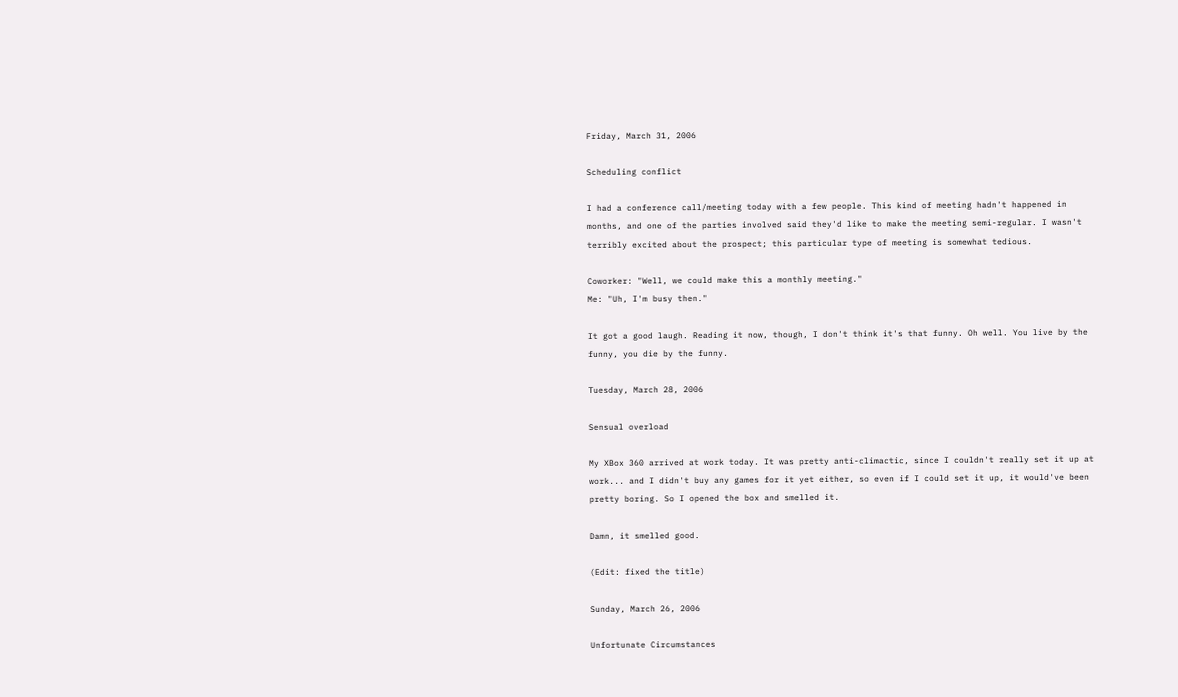Friday, March 31, 2006

Scheduling conflict

I had a conference call/meeting today with a few people. This kind of meeting hadn't happened in months, and one of the parties involved said they'd like to make the meeting semi-regular. I wasn't terribly excited about the prospect; this particular type of meeting is somewhat tedious.

Coworker: "Well, we could make this a monthly meeting."
Me: "Uh, I'm busy then."

It got a good laugh. Reading it now, though, I don't think it's that funny. Oh well. You live by the funny, you die by the funny.

Tuesday, March 28, 2006

Sensual overload

My XBox 360 arrived at work today. It was pretty anti-climactic, since I couldn't really set it up at work... and I didn't buy any games for it yet either, so even if I could set it up, it would've been pretty boring. So I opened the box and smelled it.

Damn, it smelled good.

(Edit: fixed the title)

Sunday, March 26, 2006

Unfortunate Circumstances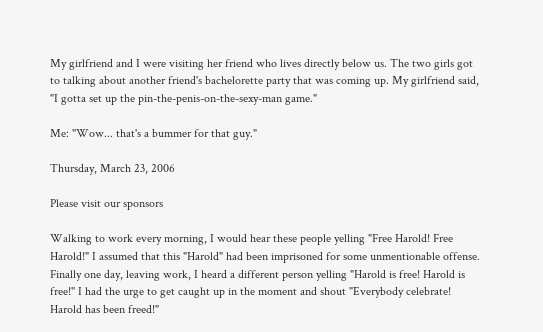My girlfriend and I were visiting her friend who lives directly below us. The two girls got to talking about another friend's bachelorette party that was coming up. My girlfriend said, "I gotta set up the pin-the-penis-on-the-sexy-man game."

Me: "Wow... that's a bummer for that guy."

Thursday, March 23, 2006

Please visit our sponsors

Walking to work every morning, I would hear these people yelling "Free Harold! Free Harold!" I assumed that this "Harold" had been imprisoned for some unmentionable offense. Finally one day, leaving work, I heard a different person yelling "Harold is free! Harold is free!" I had the urge to get caught up in the moment and shout "Everybody celebrate! Harold has been freed!"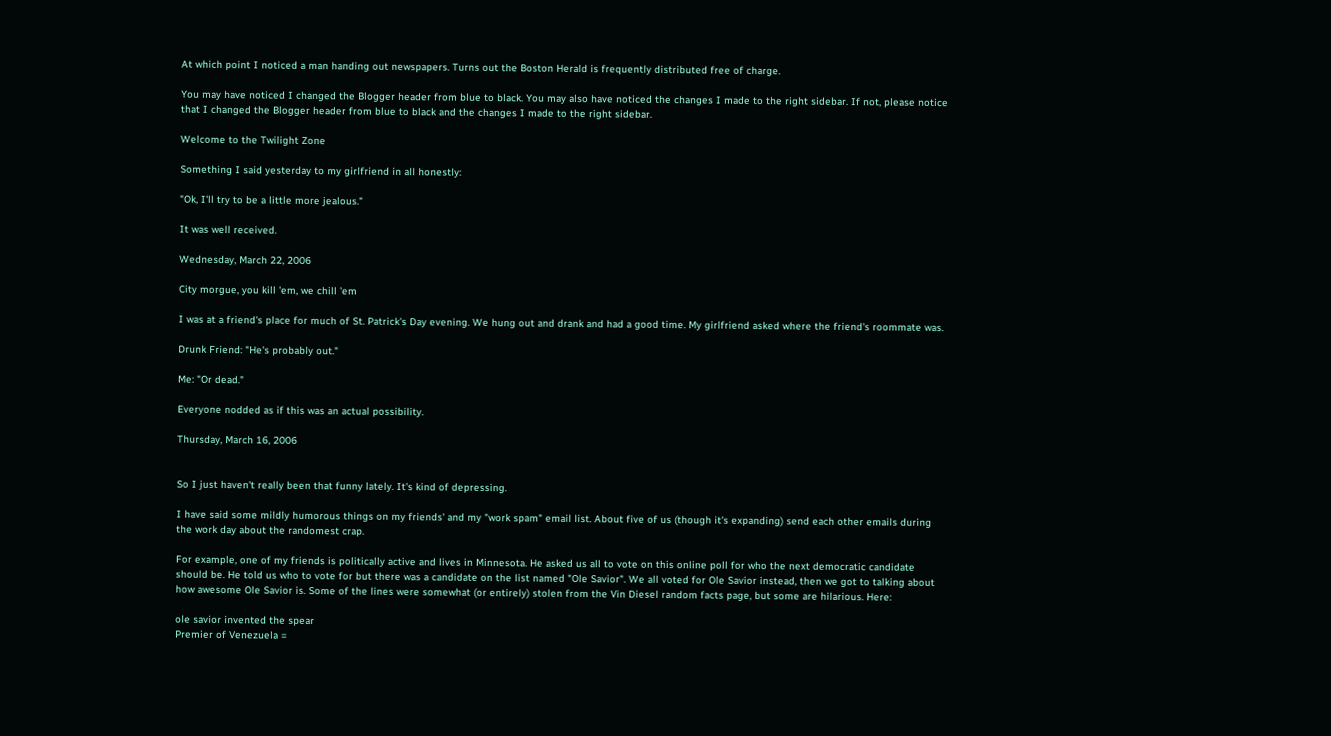At which point I noticed a man handing out newspapers. Turns out the Boston Herald is frequently distributed free of charge.

You may have noticed I changed the Blogger header from blue to black. You may also have noticed the changes I made to the right sidebar. If not, please notice that I changed the Blogger header from blue to black and the changes I made to the right sidebar.

Welcome to the Twilight Zone

Something I said yesterday to my girlfriend in all honestly:

"Ok, I'll try to be a little more jealous."

It was well received.

Wednesday, March 22, 2006

City morgue, you kill 'em, we chill 'em

I was at a friend's place for much of St. Patrick's Day evening. We hung out and drank and had a good time. My girlfriend asked where the friend's roommate was.

Drunk Friend: "He's probably out."

Me: "Or dead."

Everyone nodded as if this was an actual possibility.

Thursday, March 16, 2006


So I just haven't really been that funny lately. It's kind of depressing.

I have said some mildly humorous things on my friends' and my "work spam" email list. About five of us (though it's expanding) send each other emails during the work day about the randomest crap.

For example, one of my friends is politically active and lives in Minnesota. He asked us all to vote on this online poll for who the next democratic candidate should be. He told us who to vote for but there was a candidate on the list named "Ole Savior". We all voted for Ole Savior instead, then we got to talking about how awesome Ole Savior is. Some of the lines were somewhat (or entirely) stolen from the Vin Diesel random facts page, but some are hilarious. Here:

ole savior invented the spear
Premier of Venezuela =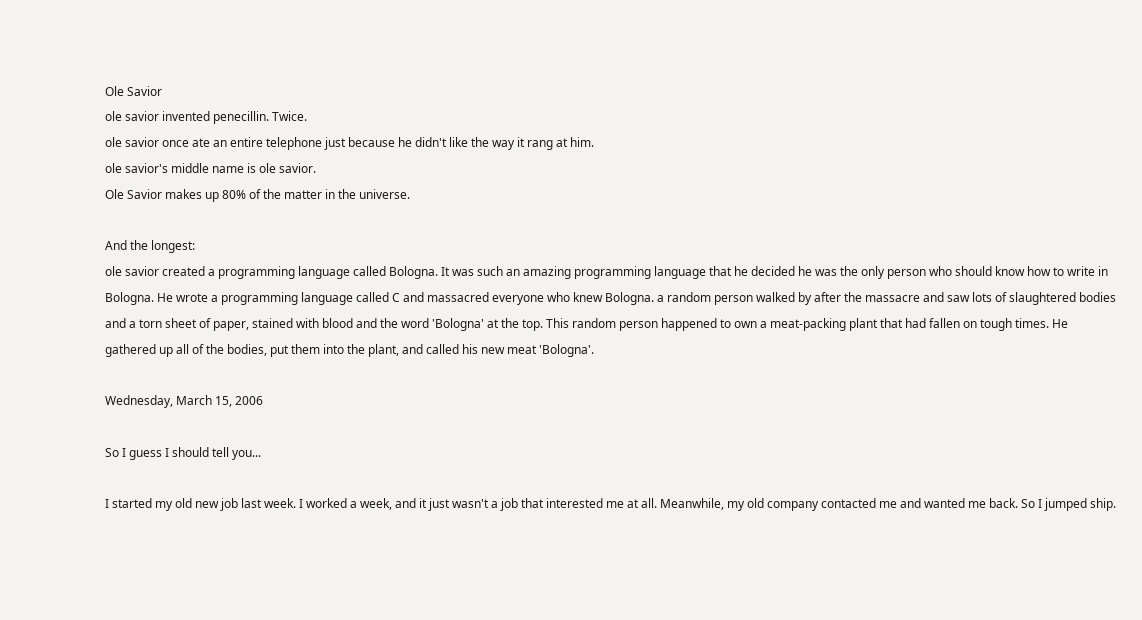Ole Savior
ole savior invented penecillin. Twice.
ole savior once ate an entire telephone just because he didn't like the way it rang at him.
ole savior's middle name is ole savior.
Ole Savior makes up 80% of the matter in the universe.

And the longest:
ole savior created a programming language called Bologna. It was such an amazing programming language that he decided he was the only person who should know how to write in Bologna. He wrote a programming language called C and massacred everyone who knew Bologna. a random person walked by after the massacre and saw lots of slaughtered bodies and a torn sheet of paper, stained with blood and the word 'Bologna' at the top. This random person happened to own a meat-packing plant that had fallen on tough times. He gathered up all of the bodies, put them into the plant, and called his new meat 'Bologna'.

Wednesday, March 15, 2006

So I guess I should tell you...

I started my old new job last week. I worked a week, and it just wasn't a job that interested me at all. Meanwhile, my old company contacted me and wanted me back. So I jumped ship.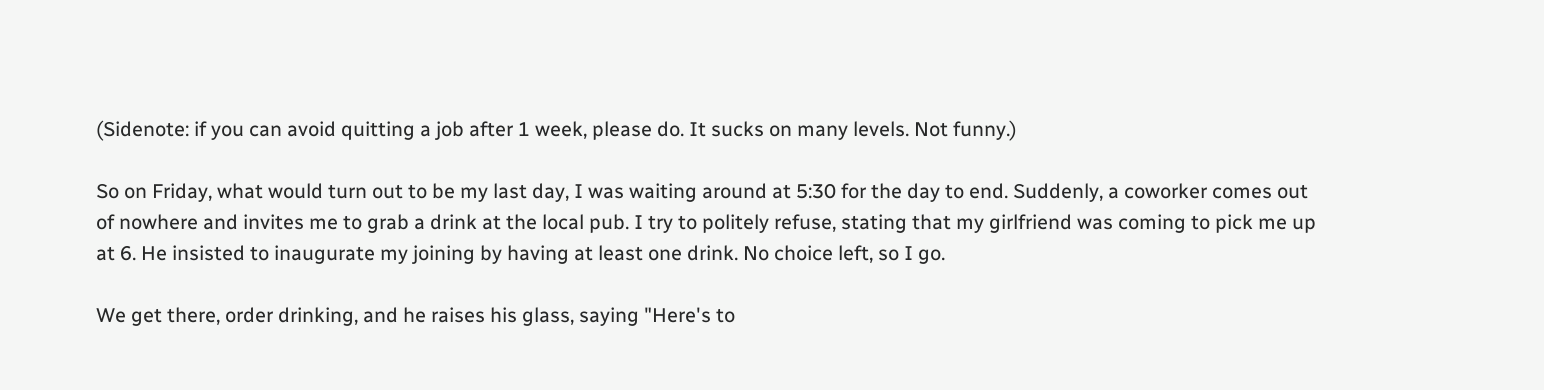(Sidenote: if you can avoid quitting a job after 1 week, please do. It sucks on many levels. Not funny.)

So on Friday, what would turn out to be my last day, I was waiting around at 5:30 for the day to end. Suddenly, a coworker comes out of nowhere and invites me to grab a drink at the local pub. I try to politely refuse, stating that my girlfriend was coming to pick me up at 6. He insisted to inaugurate my joining by having at least one drink. No choice left, so I go.

We get there, order drinking, and he raises his glass, saying "Here's to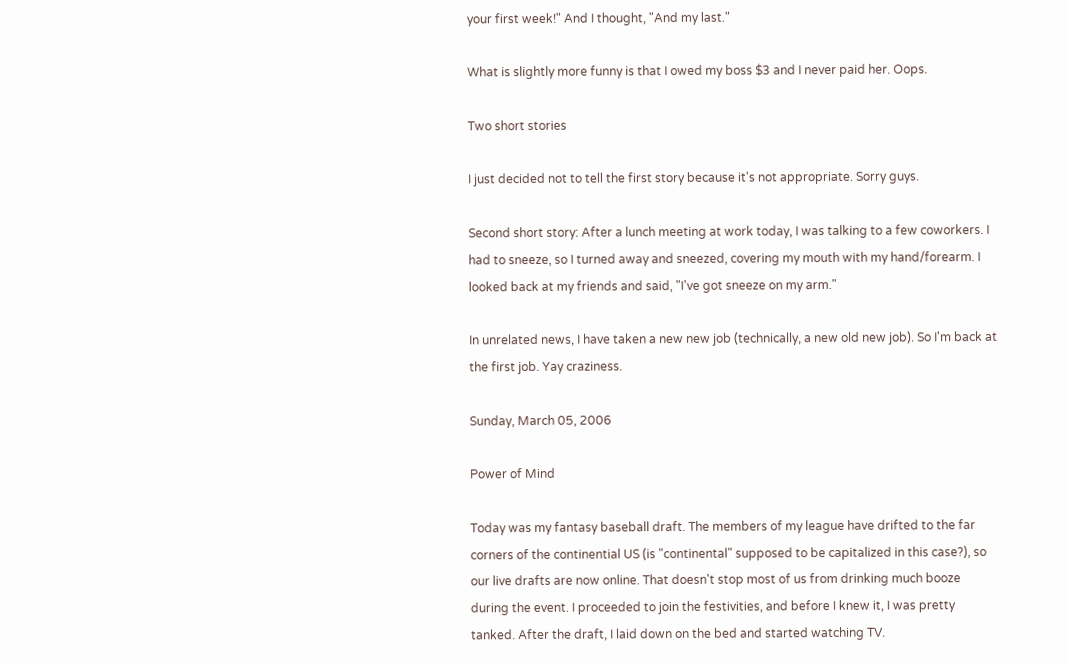your first week!" And I thought, "And my last."

What is slightly more funny is that I owed my boss $3 and I never paid her. Oops.

Two short stories

I just decided not to tell the first story because it's not appropriate. Sorry guys.

Second short story: After a lunch meeting at work today, I was talking to a few coworkers. I had to sneeze, so I turned away and sneezed, covering my mouth with my hand/forearm. I looked back at my friends and said, "I've got sneeze on my arm."

In unrelated news, I have taken a new new job (technically, a new old new job). So I'm back at the first job. Yay craziness.

Sunday, March 05, 2006

Power of Mind

Today was my fantasy baseball draft. The members of my league have drifted to the far corners of the continential US (is "continental" supposed to be capitalized in this case?), so our live drafts are now online. That doesn't stop most of us from drinking much booze during the event. I proceeded to join the festivities, and before I knew it, I was pretty tanked. After the draft, I laid down on the bed and started watching TV.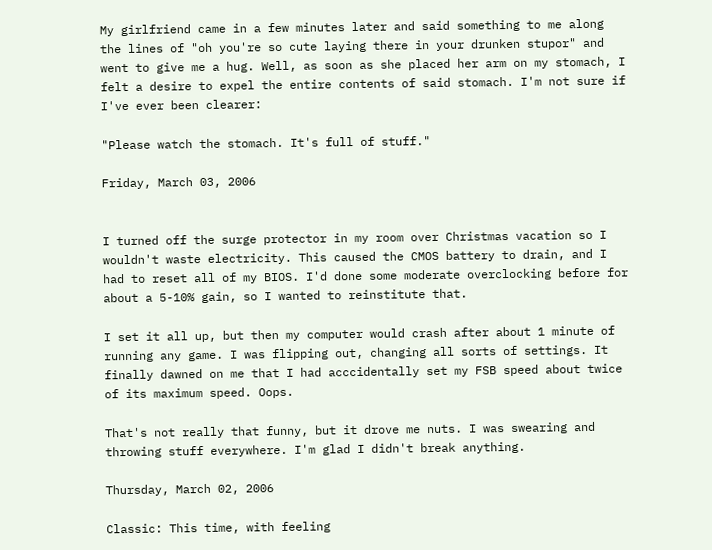My girlfriend came in a few minutes later and said something to me along the lines of "oh you're so cute laying there in your drunken stupor" and went to give me a hug. Well, as soon as she placed her arm on my stomach, I felt a desire to expel the entire contents of said stomach. I'm not sure if I've ever been clearer:

"Please watch the stomach. It's full of stuff."

Friday, March 03, 2006


I turned off the surge protector in my room over Christmas vacation so I wouldn't waste electricity. This caused the CMOS battery to drain, and I had to reset all of my BIOS. I'd done some moderate overclocking before for about a 5-10% gain, so I wanted to reinstitute that.

I set it all up, but then my computer would crash after about 1 minute of running any game. I was flipping out, changing all sorts of settings. It finally dawned on me that I had acccidentally set my FSB speed about twice of its maximum speed. Oops.

That's not really that funny, but it drove me nuts. I was swearing and throwing stuff everywhere. I'm glad I didn't break anything.

Thursday, March 02, 2006

Classic: This time, with feeling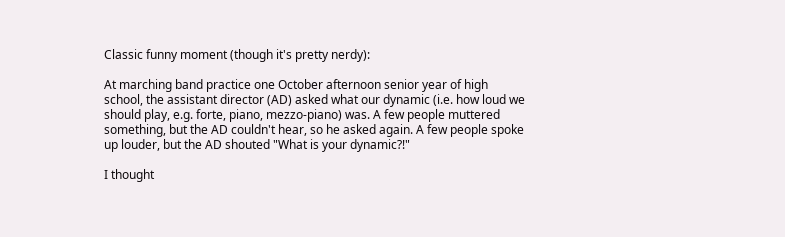Classic funny moment (though it's pretty nerdy):

At marching band practice one October afternoon senior year of high school, the assistant director (AD) asked what our dynamic (i.e. how loud we should play, e.g. forte, piano, mezzo-piano) was. A few people muttered something, but the AD couldn't hear, so he asked again. A few people spoke up louder, but the AD shouted "What is your dynamic?!"

I thought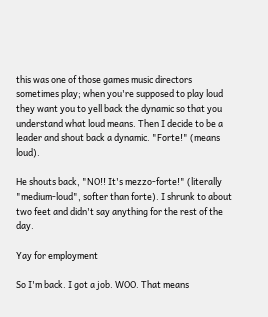this was one of those games music directors sometimes play; when you're supposed to play loud they want you to yell back the dynamic so that you understand what loud means. Then I decide to be a leader and shout back a dynamic. "Forte!" (means loud).

He shouts back, "NO!! It's mezzo-forte!" (literally "medium-loud", softer than forte). I shrunk to about two feet and didn't say anything for the rest of the day.

Yay for employment

So I'm back. I got a job. WOO. That means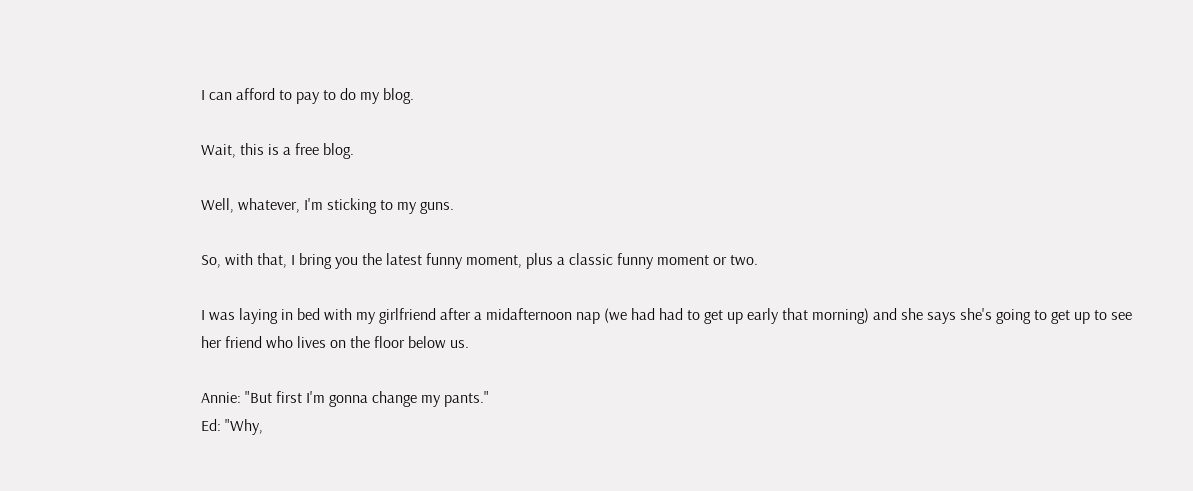I can afford to pay to do my blog.

Wait, this is a free blog.

Well, whatever, I'm sticking to my guns.

So, with that, I bring you the latest funny moment, plus a classic funny moment or two.

I was laying in bed with my girlfriend after a midafternoon nap (we had had to get up early that morning) and she says she's going to get up to see her friend who lives on the floor below us.

Annie: "But first I'm gonna change my pants."
Ed: "Why,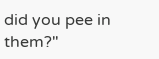did you pee in them?"